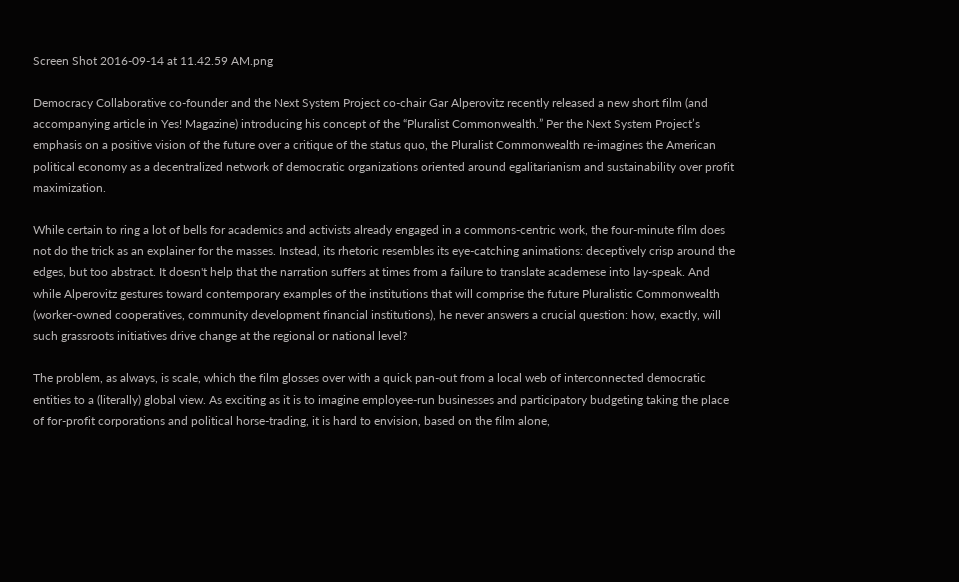Screen Shot 2016-09-14 at 11.42.59 AM.png

Democracy Collaborative co-founder and the Next System Project co-chair Gar Alperovitz recently released a new short film (and accompanying article in Yes! Magazine) introducing his concept of the “Pluralist Commonwealth.” Per the Next System Project’s emphasis on a positive vision of the future over a critique of the status quo, the Pluralist Commonwealth re-imagines the American political economy as a decentralized network of democratic organizations oriented around egalitarianism and sustainability over profit maximization.

While certain to ring a lot of bells for academics and activists already engaged in a commons-centric work, the four-minute film does not do the trick as an explainer for the masses. Instead, its rhetoric resembles its eye-catching animations: deceptively crisp around the edges, but too abstract. It doesn't help that the narration suffers at times from a failure to translate academese into lay-speak. And while Alperovitz gestures toward contemporary examples of the institutions that will comprise the future Pluralistic Commonwealth (worker-owned cooperatives, community development financial institutions), he never answers a crucial question: how, exactly, will such grassroots initiatives drive change at the regional or national level?

The problem, as always, is scale, which the film glosses over with a quick pan-out from a local web of interconnected democratic entities to a (literally) global view. As exciting as it is to imagine employee-run businesses and participatory budgeting taking the place of for-profit corporations and political horse-trading, it is hard to envision, based on the film alone,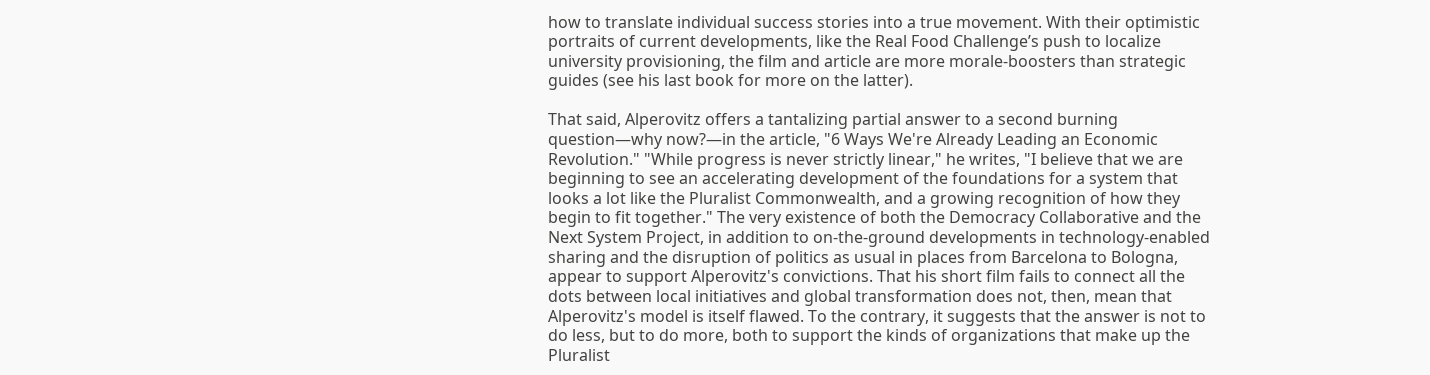how to translate individual success stories into a true movement. With their optimistic portraits of current developments, like the Real Food Challenge’s push to localize university provisioning, the film and article are more morale-boosters than strategic guides (see his last book for more on the latter).

That said, Alperovitz offers a tantalizing partial answer to a second burning question—why now?—in the article, "6 Ways We're Already Leading an Economic Revolution." "While progress is never strictly linear," he writes, "I believe that we are beginning to see an accelerating development of the foundations for a system that looks a lot like the Pluralist Commonwealth, and a growing recognition of how they begin to fit together." The very existence of both the Democracy Collaborative and the Next System Project, in addition to on-the-ground developments in technology-enabled sharing and the disruption of politics as usual in places from Barcelona to Bologna, appear to support Alperovitz's convictions. That his short film fails to connect all the dots between local initiatives and global transformation does not, then, mean that Alperovitz's model is itself flawed. To the contrary, it suggests that the answer is not to do less, but to do more, both to support the kinds of organizations that make up the Pluralist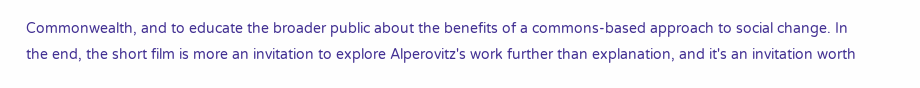Commonwealth, and to educate the broader public about the benefits of a commons-based approach to social change. In the end, the short film is more an invitation to explore Alperovitz's work further than explanation, and it's an invitation worth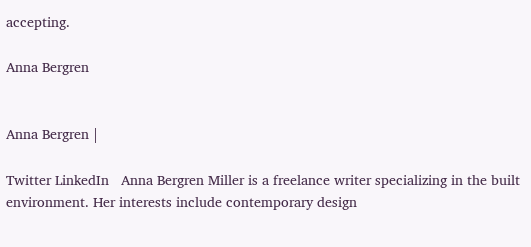accepting.

Anna Bergren


Anna Bergren |

Twitter LinkedIn   Anna Bergren Miller is a freelance writer specializing in the built environment. Her interests include contemporary design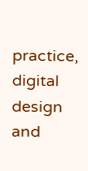practice, digital design and